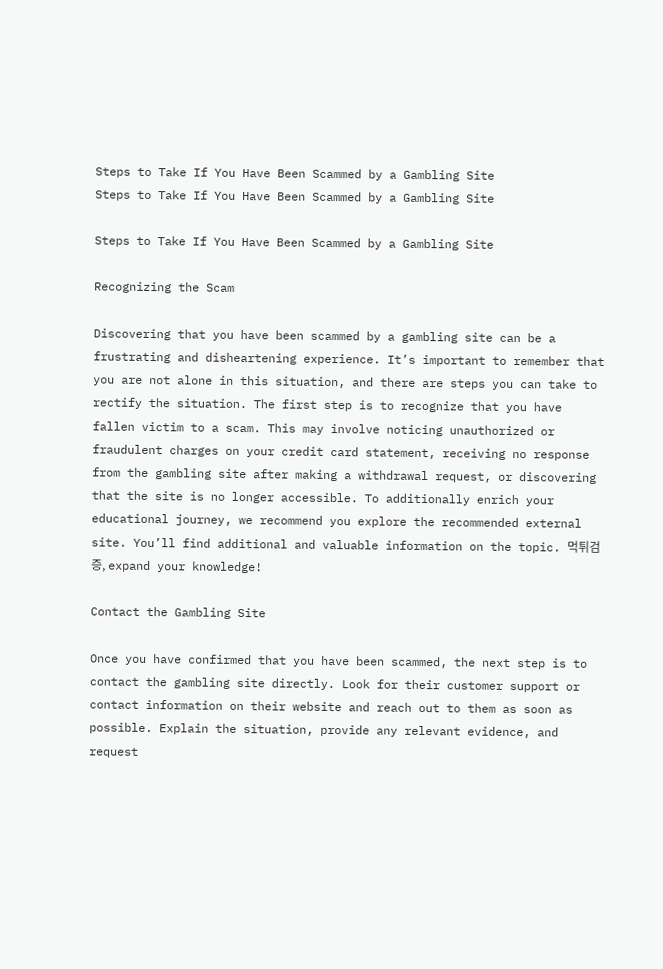Steps to Take If You Have Been Scammed by a Gambling Site
Steps to Take If You Have Been Scammed by a Gambling Site

Steps to Take If You Have Been Scammed by a Gambling Site

Recognizing the Scam

Discovering that you have been scammed by a gambling site can be a frustrating and disheartening experience. It’s important to remember that you are not alone in this situation, and there are steps you can take to rectify the situation. The first step is to recognize that you have fallen victim to a scam. This may involve noticing unauthorized or fraudulent charges on your credit card statement, receiving no response from the gambling site after making a withdrawal request, or discovering that the site is no longer accessible. To additionally enrich your educational journey, we recommend you explore the recommended external site. You’ll find additional and valuable information on the topic. 먹튀검증, expand your knowledge!

Contact the Gambling Site

Once you have confirmed that you have been scammed, the next step is to contact the gambling site directly. Look for their customer support or contact information on their website and reach out to them as soon as possible. Explain the situation, provide any relevant evidence, and request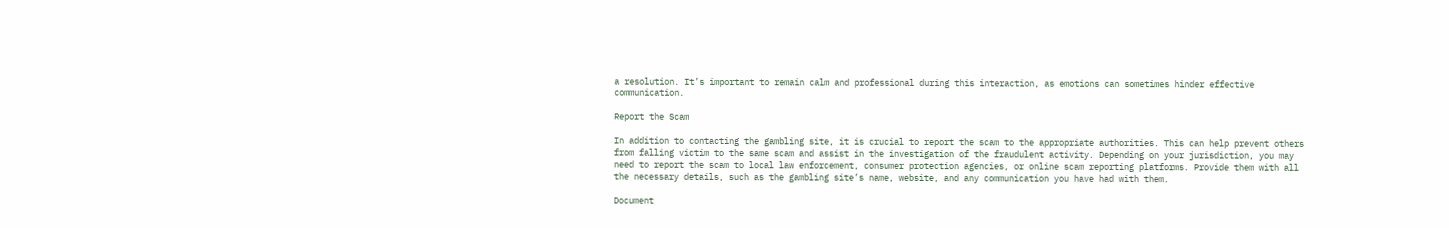a resolution. It’s important to remain calm and professional during this interaction, as emotions can sometimes hinder effective communication.

Report the Scam

In addition to contacting the gambling site, it is crucial to report the scam to the appropriate authorities. This can help prevent others from falling victim to the same scam and assist in the investigation of the fraudulent activity. Depending on your jurisdiction, you may need to report the scam to local law enforcement, consumer protection agencies, or online scam reporting platforms. Provide them with all the necessary details, such as the gambling site’s name, website, and any communication you have had with them.

Document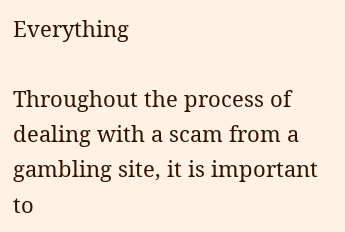Everything

Throughout the process of dealing with a scam from a gambling site, it is important to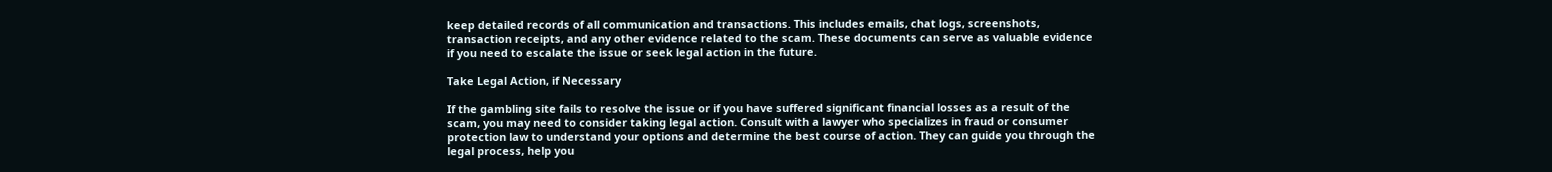keep detailed records of all communication and transactions. This includes emails, chat logs, screenshots, transaction receipts, and any other evidence related to the scam. These documents can serve as valuable evidence if you need to escalate the issue or seek legal action in the future.

Take Legal Action, if Necessary

If the gambling site fails to resolve the issue or if you have suffered significant financial losses as a result of the scam, you may need to consider taking legal action. Consult with a lawyer who specializes in fraud or consumer protection law to understand your options and determine the best course of action. They can guide you through the legal process, help you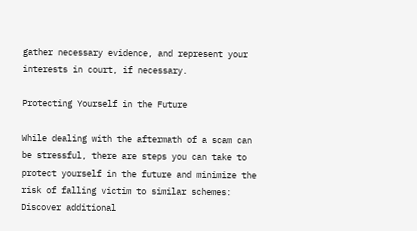gather necessary evidence, and represent your interests in court, if necessary.

Protecting Yourself in the Future

While dealing with the aftermath of a scam can be stressful, there are steps you can take to protect yourself in the future and minimize the risk of falling victim to similar schemes: Discover additional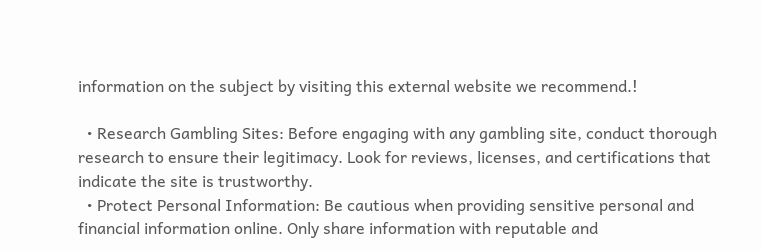information on the subject by visiting this external website we recommend.!

  • Research Gambling Sites: Before engaging with any gambling site, conduct thorough research to ensure their legitimacy. Look for reviews, licenses, and certifications that indicate the site is trustworthy.
  • Protect Personal Information: Be cautious when providing sensitive personal and financial information online. Only share information with reputable and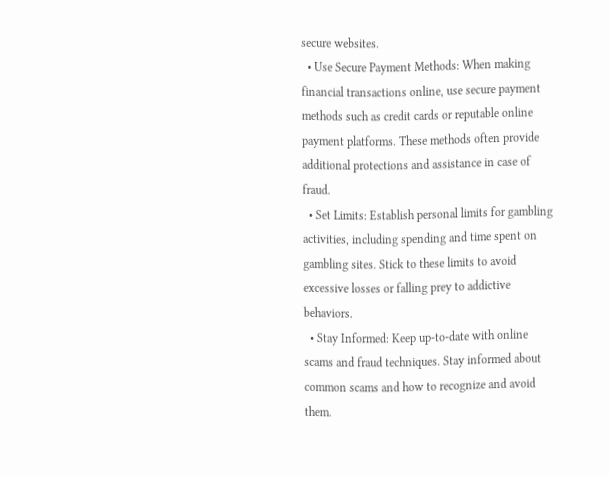secure websites.
  • Use Secure Payment Methods: When making financial transactions online, use secure payment methods such as credit cards or reputable online payment platforms. These methods often provide additional protections and assistance in case of fraud.
  • Set Limits: Establish personal limits for gambling activities, including spending and time spent on gambling sites. Stick to these limits to avoid excessive losses or falling prey to addictive behaviors.
  • Stay Informed: Keep up-to-date with online scams and fraud techniques. Stay informed about common scams and how to recognize and avoid them.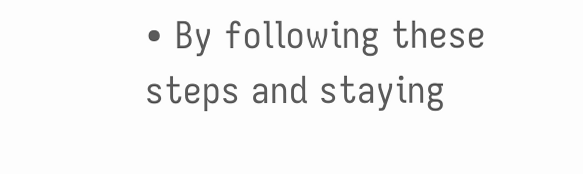• By following these steps and staying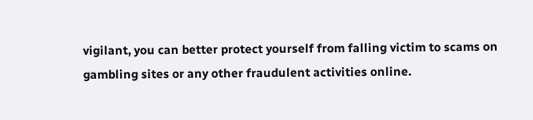vigilant, you can better protect yourself from falling victim to scams on gambling sites or any other fraudulent activities online.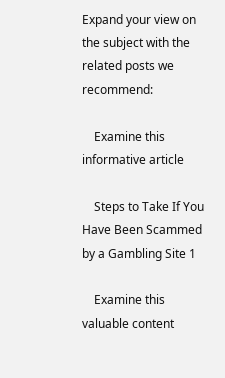Expand your view on the subject with the related posts we recommend:

    Examine this informative article

    Steps to Take If You Have Been Scammed by a Gambling Site 1

    Examine this valuable content